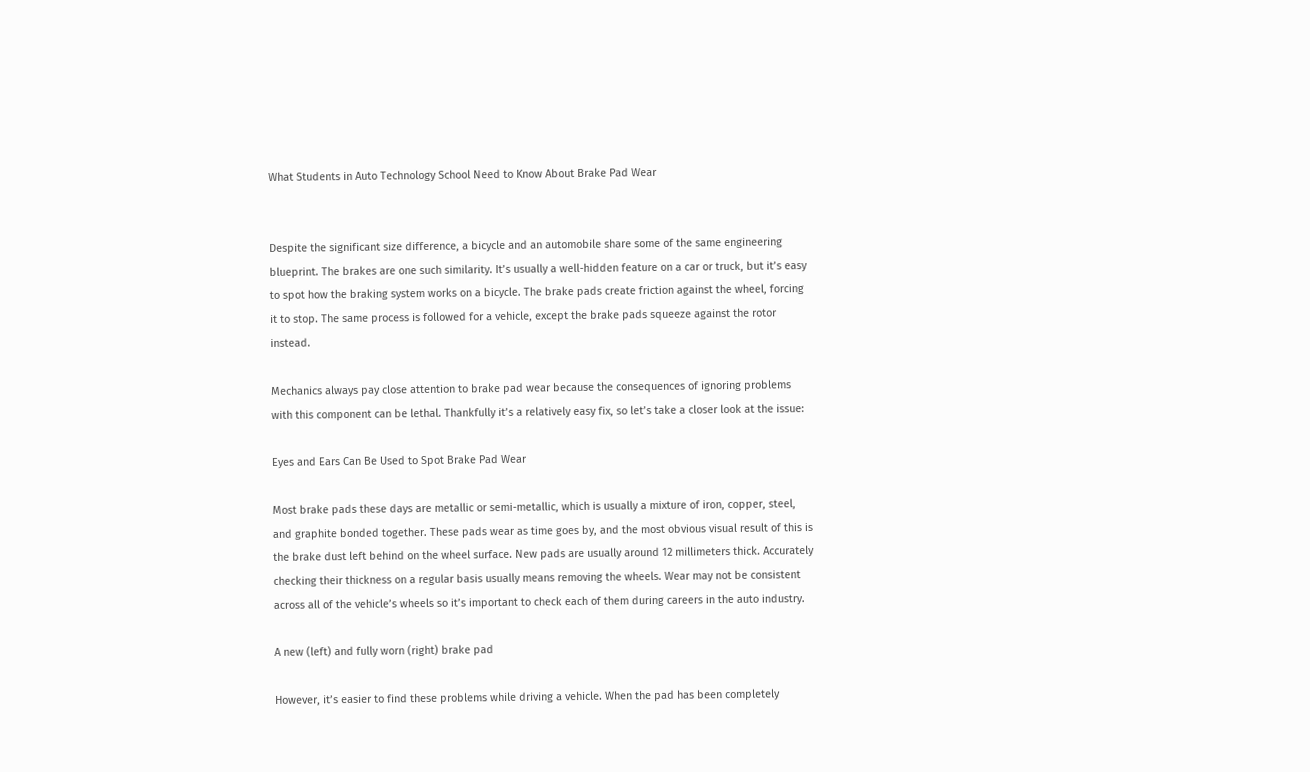What Students in Auto Technology School Need to Know About Brake Pad Wear


Despite the significant size difference, a bicycle and an automobile share some of the same engineering blueprint. The brakes are one such similarity. It’s usually a well-hidden feature on a car or truck, but it’s easy to spot how the braking system works on a bicycle. The brake pads create friction against the wheel, forcing it to stop. The same process is followed for a vehicle, except the brake pads squeeze against the rotor instead.

Mechanics always pay close attention to brake pad wear because the consequences of ignoring problems with this component can be lethal. Thankfully it’s a relatively easy fix, so let’s take a closer look at the issue:

Eyes and Ears Can Be Used to Spot Brake Pad Wear

Most brake pads these days are metallic or semi-metallic, which is usually a mixture of iron, copper, steel, and graphite bonded together. These pads wear as time goes by, and the most obvious visual result of this is the brake dust left behind on the wheel surface. New pads are usually around 12 millimeters thick. Accurately checking their thickness on a regular basis usually means removing the wheels. Wear may not be consistent across all of the vehicle’s wheels so it’s important to check each of them during careers in the auto industry.

A new (left) and fully worn (right) brake pad

However, it’s easier to find these problems while driving a vehicle. When the pad has been completely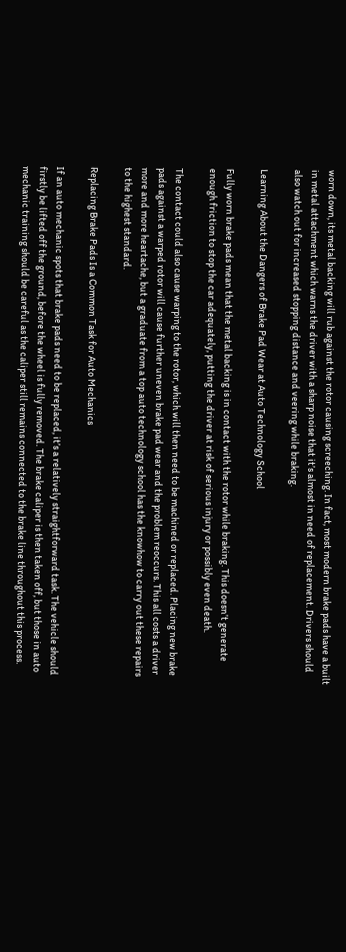worn down, its metal backing will rub against the rotor causing screeching. In fact, most modern brake pads have a built in metal attachment which warns the driver with a sharp noise that it’s almost in need of replacement. Drivers should also watch out for increased stopping distance and veering while braking.

Learning About the Dangers of Brake Pad Wear at Auto Technology School

Fully worn brake pads mean that the metal backing is in contact with the rotor while braking. This doesn’t generate enough friction to stop the car adequately, putting the driver at risk of serious injury or possibly even death.

The contact could also cause warping to the rotor, which will then need to be machined or replaced. Placing new brake pads against a warped rotor will cause further uneven brake pad wear and the problem reoccurs. This all costs a driver more and more heartache, but a graduate from a top auto technology school has the knowhow to carry out these repairs to the highest standard.

Replacing Brake Pads Is a Common Task for Auto Mechanics

If an auto mechanic spots that brake pads need to be replaced, it’s a relatively straightforward task. The vehicle should firstly be lifted off the ground, before the wheel is fully removed. The brake caliper is then taken off, but those in auto mechanic training should be careful as the caliper still remains connected to the brake line throughout this process.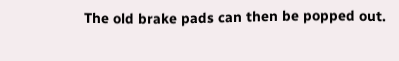The old brake pads can then be popped out.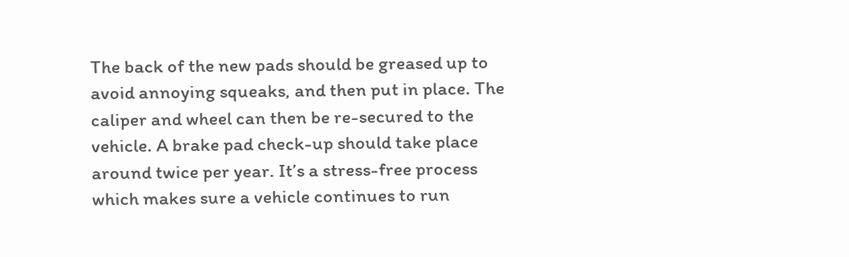The back of the new pads should be greased up to avoid annoying squeaks, and then put in place. The caliper and wheel can then be re-secured to the vehicle. A brake pad check-up should take place around twice per year. It’s a stress-free process which makes sure a vehicle continues to run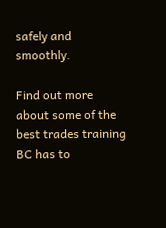safely and smoothly.

Find out more about some of the best trades training BC has to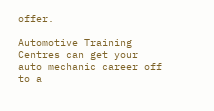offer.

Automotive Training Centres can get your auto mechanic career off to a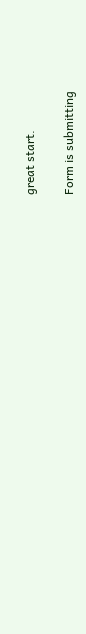great start.

Form is submitting